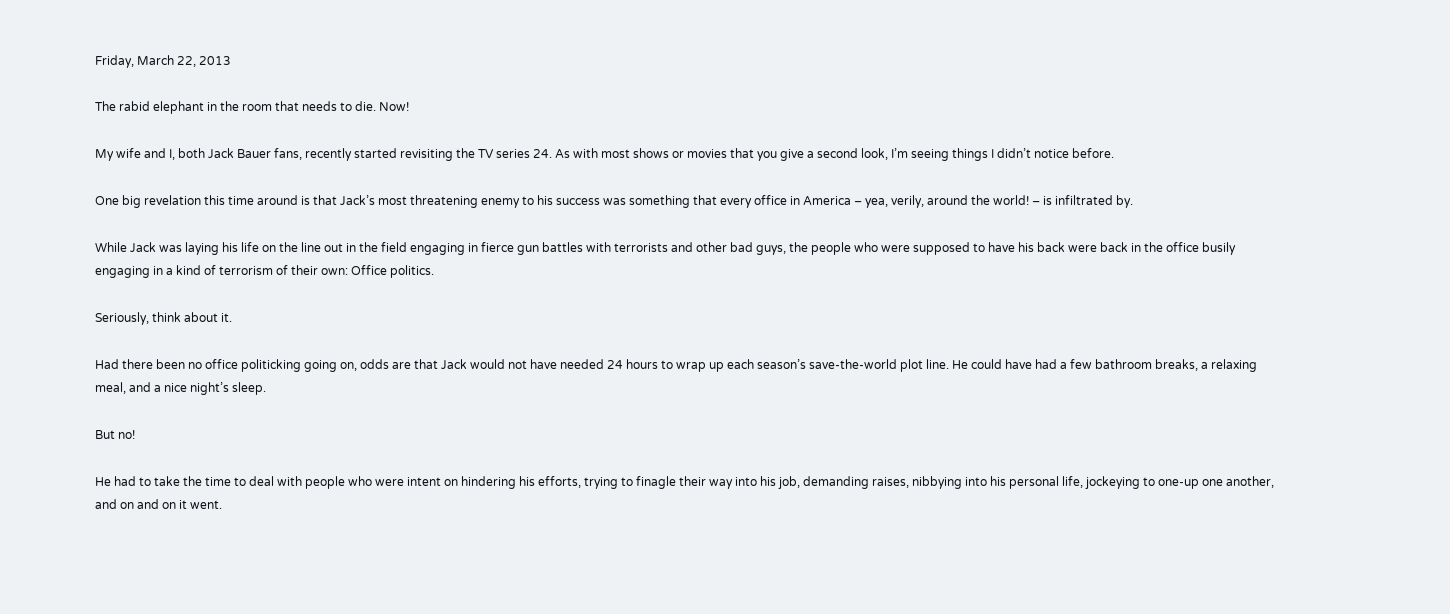Friday, March 22, 2013

The rabid elephant in the room that needs to die. Now!

My wife and I, both Jack Bauer fans, recently started revisiting the TV series 24. As with most shows or movies that you give a second look, I’m seeing things I didn’t notice before.

One big revelation this time around is that Jack’s most threatening enemy to his success was something that every office in America – yea, verily, around the world! – is infiltrated by.

While Jack was laying his life on the line out in the field engaging in fierce gun battles with terrorists and other bad guys, the people who were supposed to have his back were back in the office busily engaging in a kind of terrorism of their own: Office politics.

Seriously, think about it.

Had there been no office politicking going on, odds are that Jack would not have needed 24 hours to wrap up each season’s save-the-world plot line. He could have had a few bathroom breaks, a relaxing meal, and a nice night’s sleep.

But no!

He had to take the time to deal with people who were intent on hindering his efforts, trying to finagle their way into his job, demanding raises, nibbying into his personal life, jockeying to one-up one another, and on and on it went.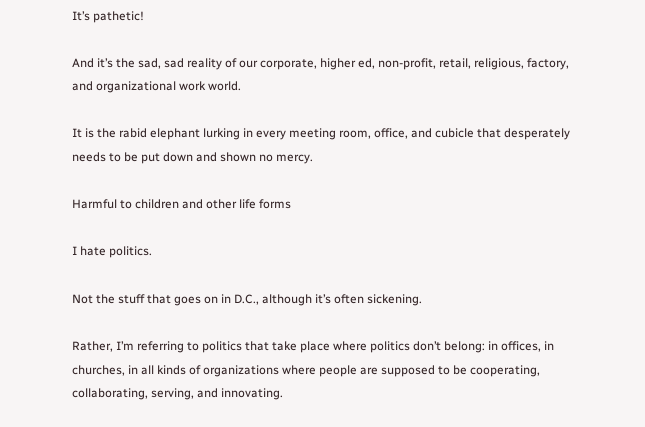It’s pathetic!

And it’s the sad, sad reality of our corporate, higher ed, non-profit, retail, religious, factory, and organizational work world.

It is the rabid elephant lurking in every meeting room, office, and cubicle that desperately needs to be put down and shown no mercy.

Harmful to children and other life forms

I hate politics.

Not the stuff that goes on in D.C., although it’s often sickening.

Rather, I’m referring to politics that take place where politics don’t belong: in offices, in churches, in all kinds of organizations where people are supposed to be cooperating, collaborating, serving, and innovating.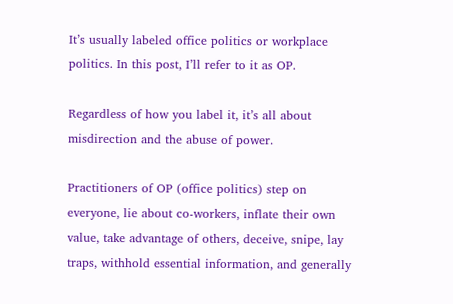It’s usually labeled office politics or workplace politics. In this post, I’ll refer to it as OP.

Regardless of how you label it, it’s all about misdirection and the abuse of power.

Practitioners of OP (office politics) step on everyone, lie about co-workers, inflate their own value, take advantage of others, deceive, snipe, lay traps, withhold essential information, and generally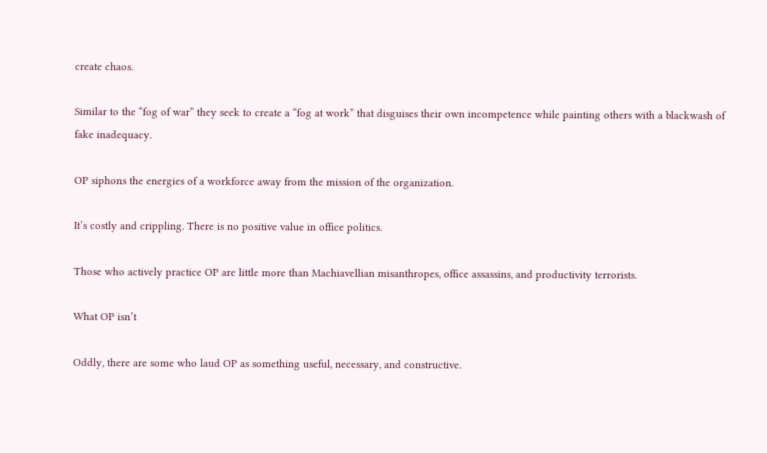create chaos.

Similar to the “fog of war” they seek to create a “fog at work” that disguises their own incompetence while painting others with a blackwash of fake inadequacy.

OP siphons the energies of a workforce away from the mission of the organization.

It’s costly and crippling. There is no positive value in office politics.

Those who actively practice OP are little more than Machiavellian misanthropes, office assassins, and productivity terrorists.

What OP isn’t

Oddly, there are some who laud OP as something useful, necessary, and constructive.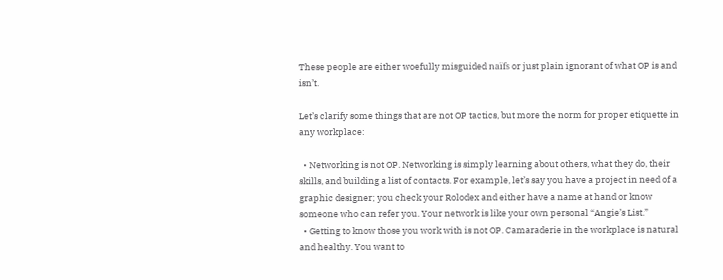These people are either woefully misguided naïfs or just plain ignorant of what OP is and isn’t.

Let’s clarify some things that are not OP tactics, but more the norm for proper etiquette in any workplace:

  • Networking is not OP. Networking is simply learning about others, what they do, their skills, and building a list of contacts. For example, let’s say you have a project in need of a graphic designer; you check your Rolodex and either have a name at hand or know someone who can refer you. Your network is like your own personal “Angie’s List.”
  • Getting to know those you work with is not OP. Camaraderie in the workplace is natural and healthy. You want to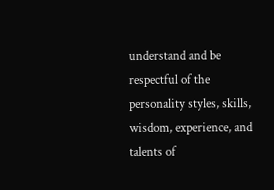understand and be respectful of the personality styles, skills, wisdom, experience, and talents of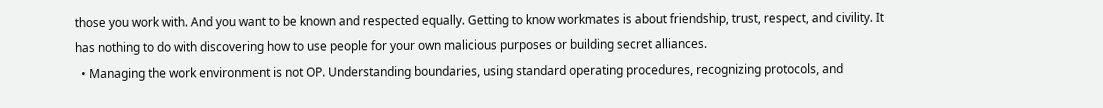those you work with. And you want to be known and respected equally. Getting to know workmates is about friendship, trust, respect, and civility. It has nothing to do with discovering how to use people for your own malicious purposes or building secret alliances.
  • Managing the work environment is not OP. Understanding boundaries, using standard operating procedures, recognizing protocols, and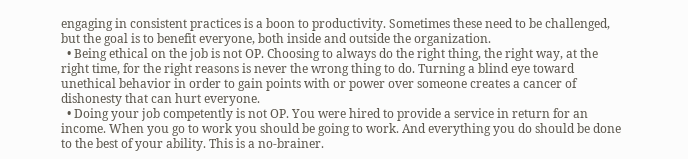engaging in consistent practices is a boon to productivity. Sometimes these need to be challenged, but the goal is to benefit everyone, both inside and outside the organization.
  • Being ethical on the job is not OP. Choosing to always do the right thing, the right way, at the right time, for the right reasons is never the wrong thing to do. Turning a blind eye toward unethical behavior in order to gain points with or power over someone creates a cancer of dishonesty that can hurt everyone.
  • Doing your job competently is not OP. You were hired to provide a service in return for an income. When you go to work you should be going to work. And everything you do should be done to the best of your ability. This is a no-brainer.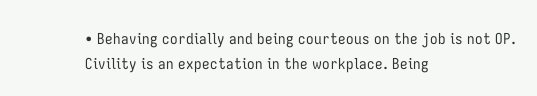• Behaving cordially and being courteous on the job is not OP. Civility is an expectation in the workplace. Being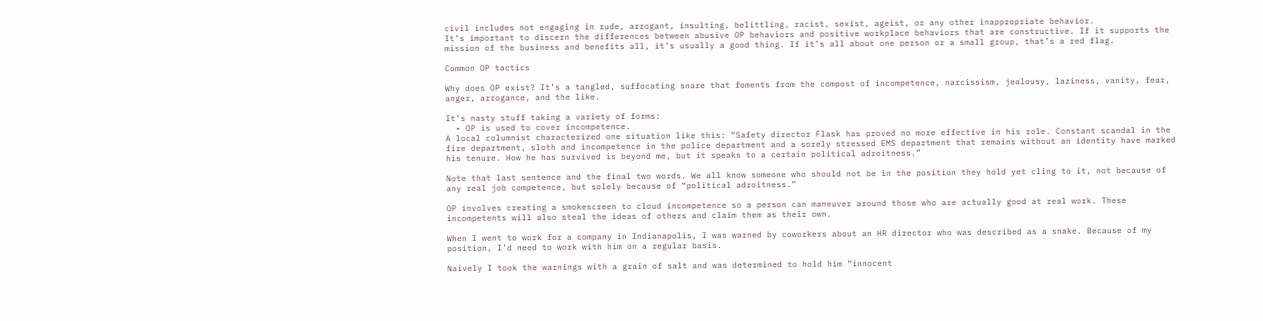civil includes not engaging in rude, arrogant, insulting, belittling, racist, sexist, ageist, or any other inappropriate behavior.
It’s important to discern the differences between abusive OP behaviors and positive workplace behaviors that are constructive. If it supports the mission of the business and benefits all, it’s usually a good thing. If it’s all about one person or a small group, that’s a red flag.

Common OP tactics

Why does OP exist? It’s a tangled, suffocating snare that foments from the compost of incompetence, narcissism, jealousy, laziness, vanity, fear, anger, arrogance, and the like.

It’s nasty stuff taking a variety of forms:
  • OP is used to cover incompetence.
A local columnist characterized one situation like this: “Safety director Flask has proved no more effective in his role. Constant scandal in the fire department, sloth and incompetence in the police department and a sorely stressed EMS department that remains without an identity have marked his tenure. How he has survived is beyond me, but it speaks to a certain political adroitness.”

Note that last sentence and the final two words. We all know someone who should not be in the position they hold yet cling to it, not because of any real job competence, but solely because of “political adroitness.”

OP involves creating a smokescreen to cloud incompetence so a person can maneuver around those who are actually good at real work. These incompetents will also steal the ideas of others and claim them as their own.

When I went to work for a company in Indianapolis, I was warned by coworkers about an HR director who was described as a snake. Because of my position, I’d need to work with him on a regular basis.

Naively I took the warnings with a grain of salt and was determined to hold him “innocent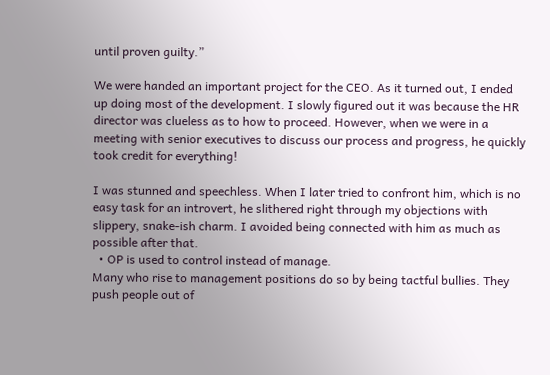until proven guilty.”

We were handed an important project for the CEO. As it turned out, I ended up doing most of the development. I slowly figured out it was because the HR director was clueless as to how to proceed. However, when we were in a meeting with senior executives to discuss our process and progress, he quickly took credit for everything!

I was stunned and speechless. When I later tried to confront him, which is no easy task for an introvert, he slithered right through my objections with slippery, snake-ish charm. I avoided being connected with him as much as possible after that.
  • OP is used to control instead of manage.
Many who rise to management positions do so by being tactful bullies. They push people out of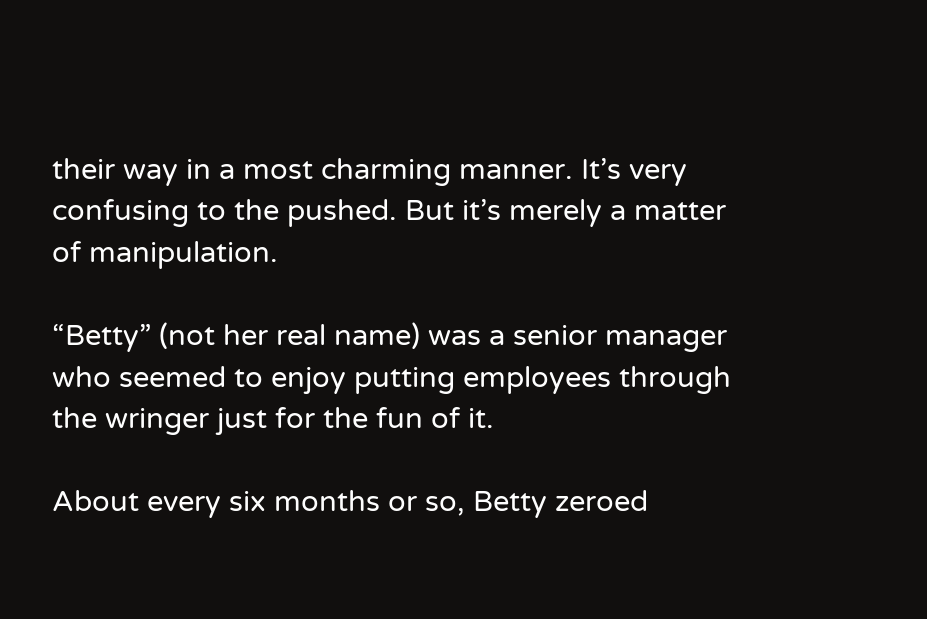their way in a most charming manner. It’s very confusing to the pushed. But it’s merely a matter of manipulation.

“Betty” (not her real name) was a senior manager who seemed to enjoy putting employees through the wringer just for the fun of it.

About every six months or so, Betty zeroed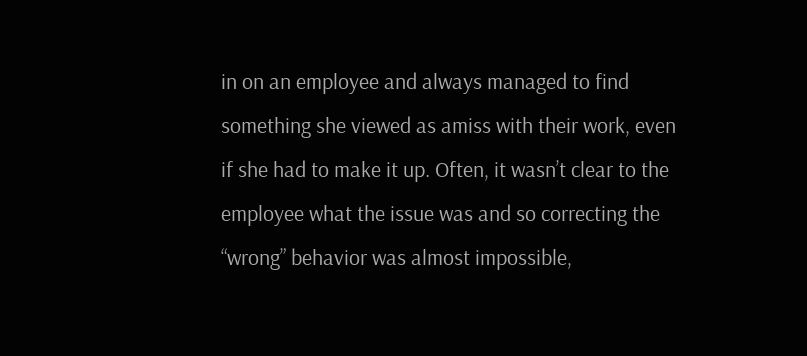in on an employee and always managed to find something she viewed as amiss with their work, even if she had to make it up. Often, it wasn’t clear to the employee what the issue was and so correcting the “wrong” behavior was almost impossible,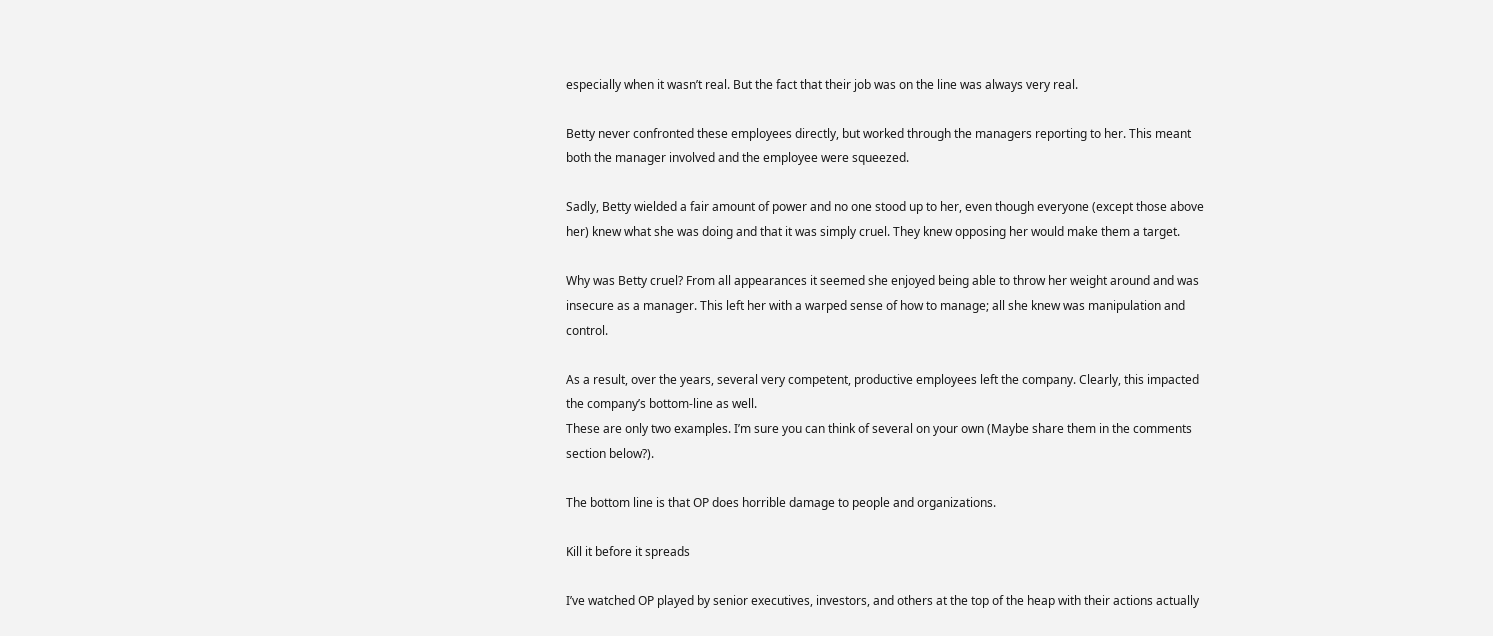especially when it wasn’t real. But the fact that their job was on the line was always very real.

Betty never confronted these employees directly, but worked through the managers reporting to her. This meant both the manager involved and the employee were squeezed.

Sadly, Betty wielded a fair amount of power and no one stood up to her, even though everyone (except those above her) knew what she was doing and that it was simply cruel. They knew opposing her would make them a target.

Why was Betty cruel? From all appearances it seemed she enjoyed being able to throw her weight around and was insecure as a manager. This left her with a warped sense of how to manage; all she knew was manipulation and control.

As a result, over the years, several very competent, productive employees left the company. Clearly, this impacted the company’s bottom-line as well.
These are only two examples. I’m sure you can think of several on your own (Maybe share them in the comments section below?).

The bottom line is that OP does horrible damage to people and organizations.

Kill it before it spreads

I’ve watched OP played by senior executives, investors, and others at the top of the heap with their actions actually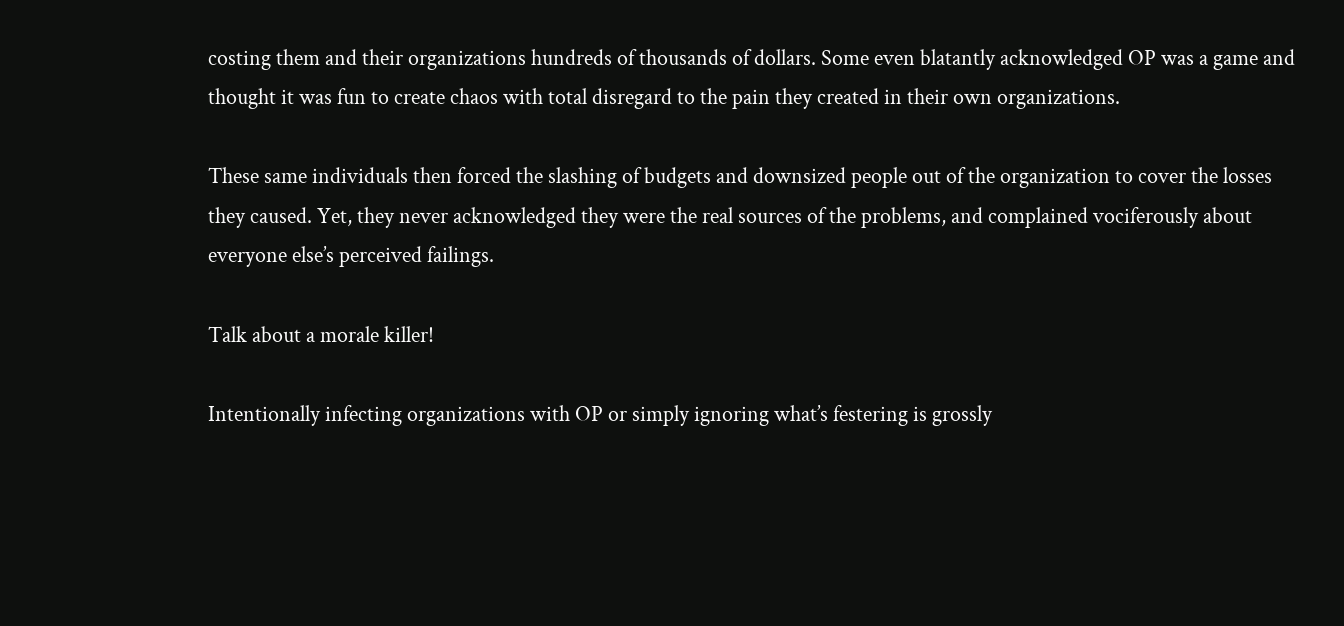costing them and their organizations hundreds of thousands of dollars. Some even blatantly acknowledged OP was a game and thought it was fun to create chaos with total disregard to the pain they created in their own organizations.

These same individuals then forced the slashing of budgets and downsized people out of the organization to cover the losses they caused. Yet, they never acknowledged they were the real sources of the problems, and complained vociferously about everyone else’s perceived failings.

Talk about a morale killer!

Intentionally infecting organizations with OP or simply ignoring what’s festering is grossly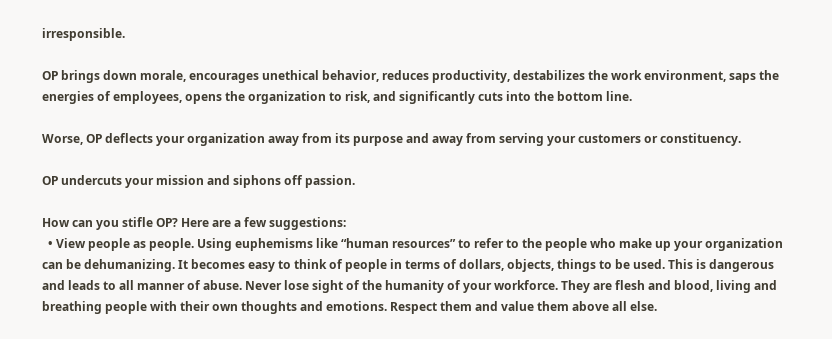irresponsible.

OP brings down morale, encourages unethical behavior, reduces productivity, destabilizes the work environment, saps the energies of employees, opens the organization to risk, and significantly cuts into the bottom line.

Worse, OP deflects your organization away from its purpose and away from serving your customers or constituency.

OP undercuts your mission and siphons off passion.

How can you stifle OP? Here are a few suggestions:
  • View people as people. Using euphemisms like “human resources” to refer to the people who make up your organization can be dehumanizing. It becomes easy to think of people in terms of dollars, objects, things to be used. This is dangerous and leads to all manner of abuse. Never lose sight of the humanity of your workforce. They are flesh and blood, living and breathing people with their own thoughts and emotions. Respect them and value them above all else.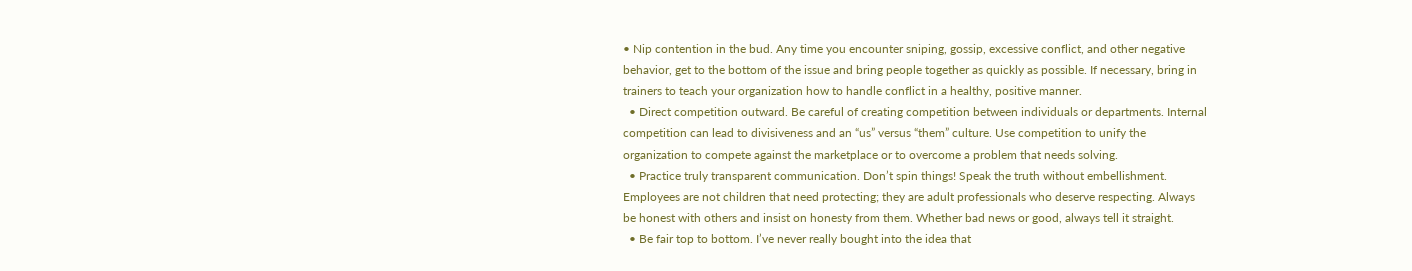• Nip contention in the bud. Any time you encounter sniping, gossip, excessive conflict, and other negative behavior, get to the bottom of the issue and bring people together as quickly as possible. If necessary, bring in trainers to teach your organization how to handle conflict in a healthy, positive manner.
  • Direct competition outward. Be careful of creating competition between individuals or departments. Internal competition can lead to divisiveness and an “us” versus “them” culture. Use competition to unify the organization to compete against the marketplace or to overcome a problem that needs solving.
  • Practice truly transparent communication. Don’t spin things! Speak the truth without embellishment. Employees are not children that need protecting; they are adult professionals who deserve respecting. Always be honest with others and insist on honesty from them. Whether bad news or good, always tell it straight.
  • Be fair top to bottom. I’ve never really bought into the idea that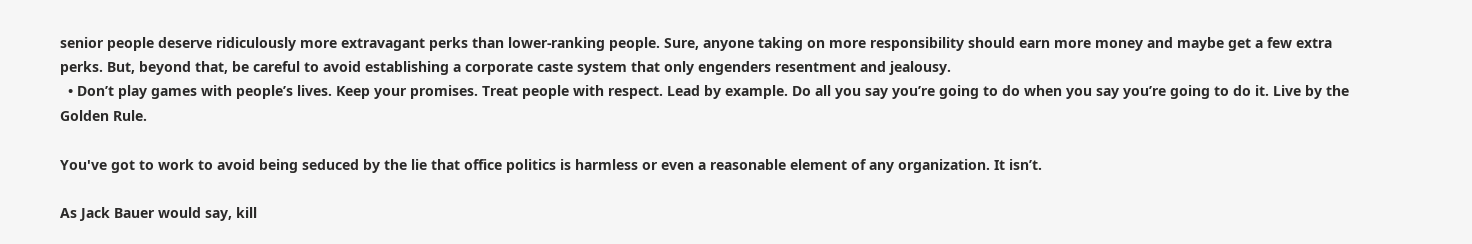senior people deserve ridiculously more extravagant perks than lower-ranking people. Sure, anyone taking on more responsibility should earn more money and maybe get a few extra perks. But, beyond that, be careful to avoid establishing a corporate caste system that only engenders resentment and jealousy.
  • Don’t play games with people’s lives. Keep your promises. Treat people with respect. Lead by example. Do all you say you’re going to do when you say you’re going to do it. Live by the Golden Rule.

You've got to work to avoid being seduced by the lie that office politics is harmless or even a reasonable element of any organization. It isn’t.

As Jack Bauer would say, kill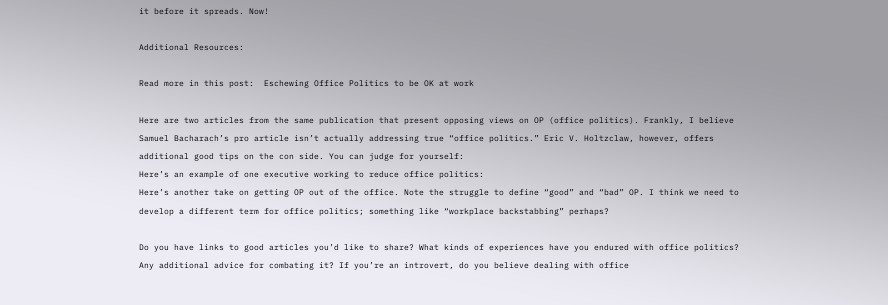it before it spreads. Now!

Additional Resources:

Read more in this post:  Eschewing Office Politics to be OK at work

Here are two articles from the same publication that present opposing views on OP (office politics). Frankly, I believe Samuel Bacharach’s pro article isn’t actually addressing true “office politics.” Eric V. Holtzclaw, however, offers additional good tips on the con side. You can judge for yourself:
Here’s an example of one executive working to reduce office politics:
Here’s another take on getting OP out of the office. Note the struggle to define “good” and “bad” OP. I think we need to develop a different term for office politics; something like “workplace backstabbing” perhaps?

Do you have links to good articles you’d like to share? What kinds of experiences have you endured with office politics? Any additional advice for combating it? If you’re an introvert, do you believe dealing with office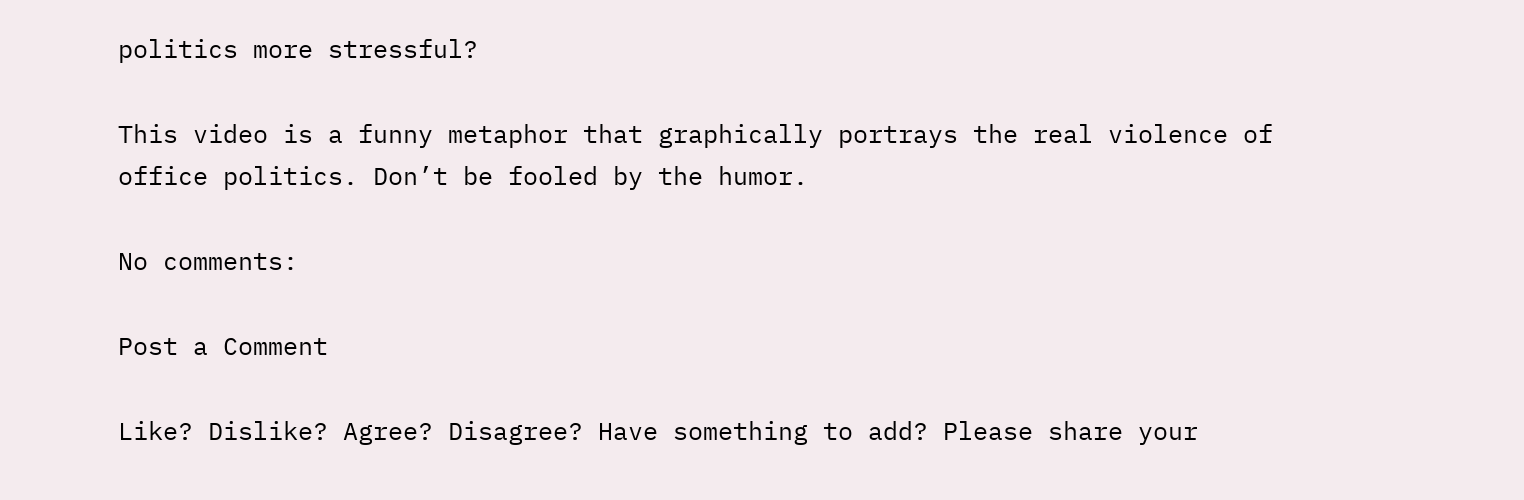politics more stressful?

This video is a funny metaphor that graphically portrays the real violence of office politics. Don’t be fooled by the humor.

No comments:

Post a Comment

Like? Dislike? Agree? Disagree? Have something to add? Please share your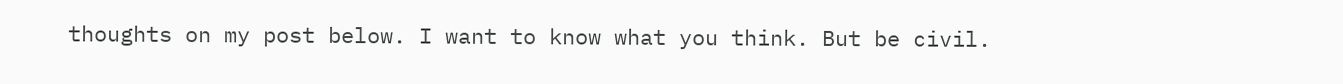thoughts on my post below. I want to know what you think. But be civil.